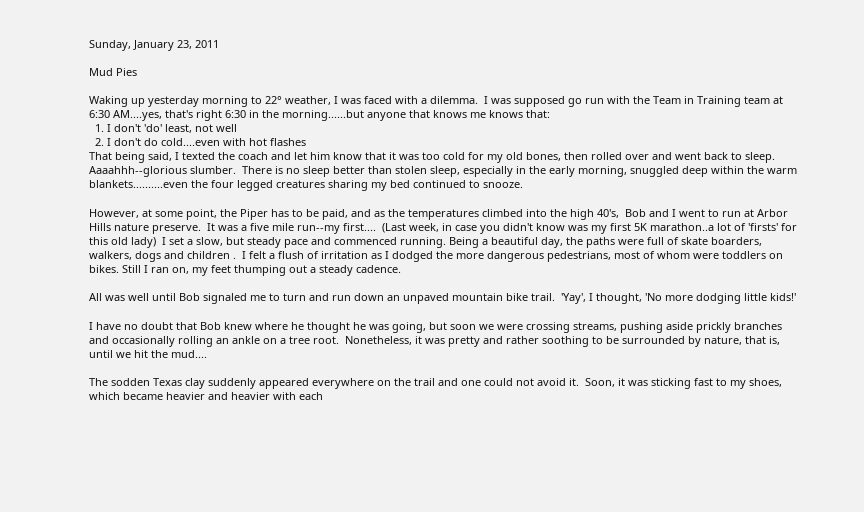Sunday, January 23, 2011

Mud Pies

Waking up yesterday morning to 22° weather, I was faced with a dilemma.  I was supposed go run with the Team in Training team at 6:30 AM....yes, that's right 6:30 in the morning......but anyone that knows me knows that:
  1. I don't 'do' least, not well
  2. I don't do cold....even with hot flashes
That being said, I texted the coach and let him know that it was too cold for my old bones, then rolled over and went back to sleep.  Aaaahhh--glorious slumber.  There is no sleep better than stolen sleep, especially in the early morning, snuggled deep within the warm blankets..........even the four legged creatures sharing my bed continued to snooze.

However, at some point, the Piper has to be paid, and as the temperatures climbed into the high 40's,  Bob and I went to run at Arbor Hills nature preserve.  It was a five mile run--my first....  (Last week, in case you didn't know was my first 5K marathon..a lot of 'firsts' for this old lady)  I set a slow, but steady pace and commenced running. Being a beautiful day, the paths were full of skate boarders, walkers, dogs and children .  I felt a flush of irritation as I dodged the more dangerous pedestrians, most of whom were toddlers on bikes. Still I ran on, my feet thumping out a steady cadence.

All was well until Bob signaled me to turn and run down an unpaved mountain bike trail.  'Yay', I thought, 'No more dodging little kids!'

I have no doubt that Bob knew where he thought he was going, but soon we were crossing streams, pushing aside prickly branches and occasionally rolling an ankle on a tree root.  Nonetheless, it was pretty and rather soothing to be surrounded by nature, that is, until we hit the mud....

The sodden Texas clay suddenly appeared everywhere on the trail and one could not avoid it.  Soon, it was sticking fast to my shoes, which became heavier and heavier with each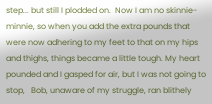step... but still I plodded on.  Now I am no skinnie-minnie, so when you add the extra pounds that were now adhering to my feet to that on my hips and thighs, things became a little tough. My heart pounded and I gasped for air, but I was not going to stop,   Bob, unaware of my struggle, ran blithely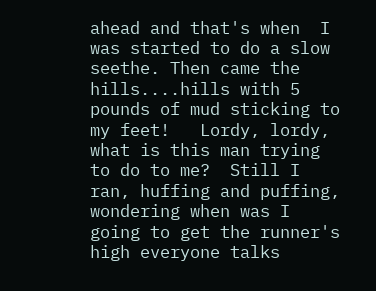ahead and that's when  I was started to do a slow seethe. Then came the hills....hills with 5 pounds of mud sticking to my feet!   Lordy, lordy, what is this man trying to do to me?  Still I ran, huffing and puffing, wondering when was I going to get the runner's high everyone talks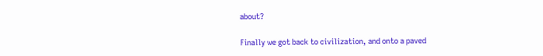about?

Finally we got back to civilization, and onto a paved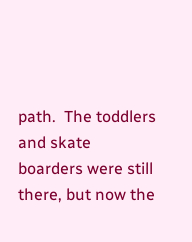path.  The toddlers and skate boarders were still there, but now the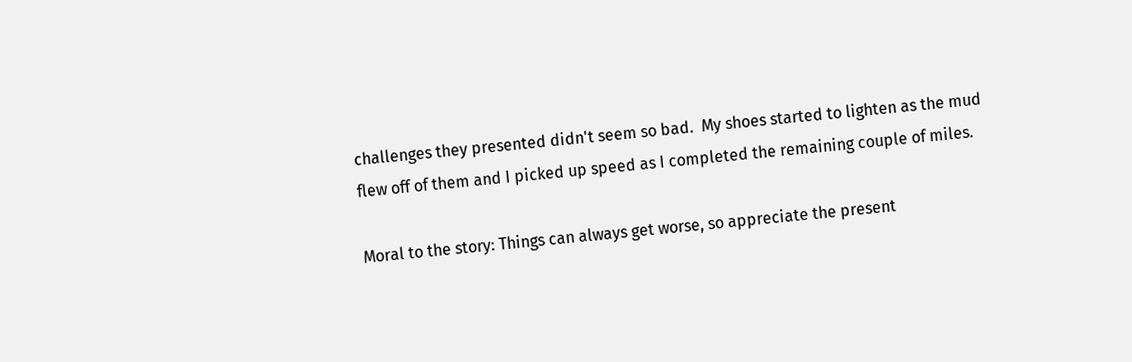challenges they presented didn't seem so bad.  My shoes started to lighten as the mud flew off of them and I picked up speed as I completed the remaining couple of miles.

Moral to the story: Things can always get worse, so appreciate the present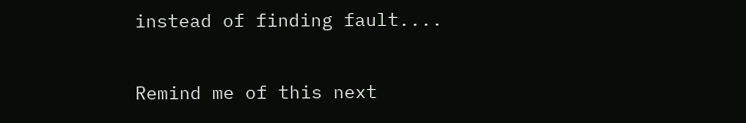instead of finding fault....

Remind me of this next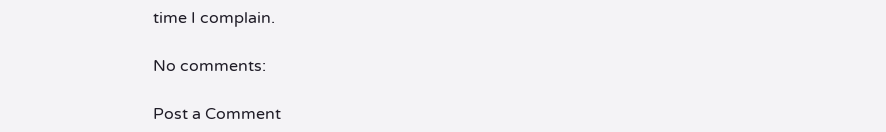time I complain.

No comments:

Post a Comment